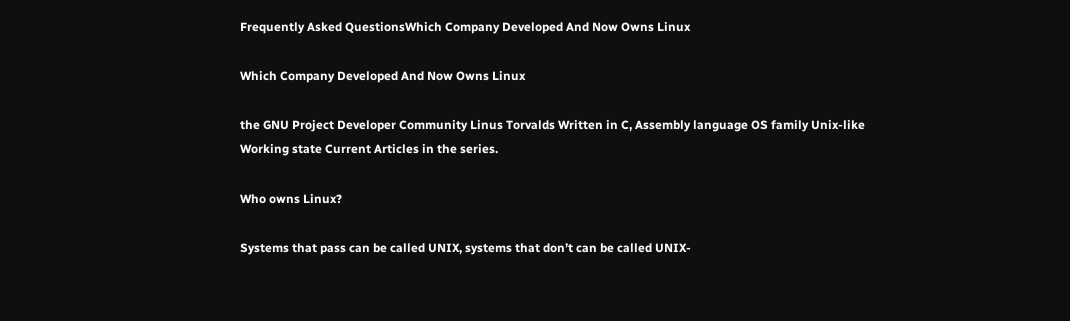Frequently Asked QuestionsWhich Company Developed And Now Owns Linux

Which Company Developed And Now Owns Linux

the GNU Project Developer Community Linus Torvalds Written in C, Assembly language OS family Unix-like Working state Current Articles in the series.

Who owns Linux?

Systems that pass can be called UNIX, systems that don’t can be called UNIX-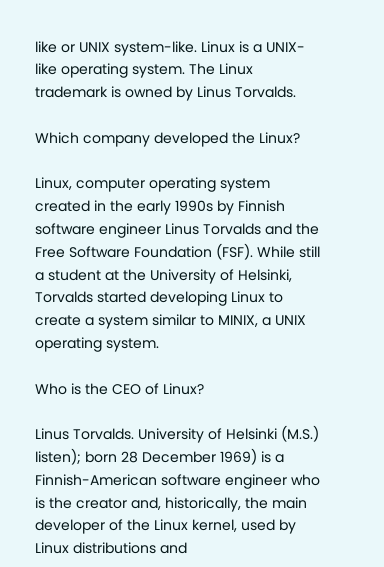like or UNIX system-like. Linux is a UNIX-like operating system. The Linux trademark is owned by Linus Torvalds.

Which company developed the Linux?

Linux, computer operating system created in the early 1990s by Finnish software engineer Linus Torvalds and the Free Software Foundation (FSF). While still a student at the University of Helsinki, Torvalds started developing Linux to create a system similar to MINIX, a UNIX operating system.

Who is the CEO of Linux?

Linus Torvalds. University of Helsinki (M.S.) listen); born 28 December 1969) is a Finnish-American software engineer who is the creator and, historically, the main developer of the Linux kernel, used by Linux distributions and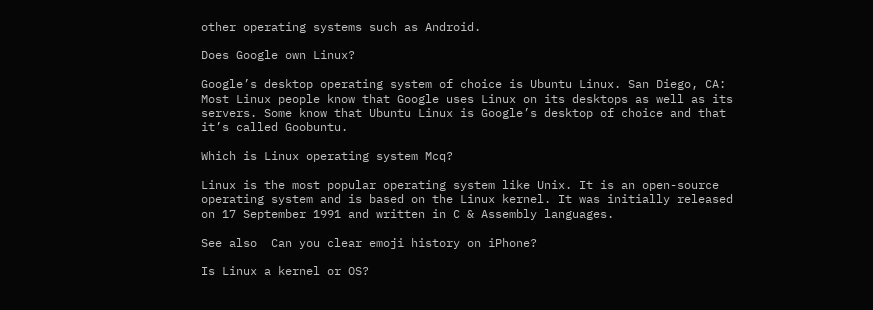other operating systems such as Android.

Does Google own Linux?

Google’s desktop operating system of choice is Ubuntu Linux. San Diego, CA: Most Linux people know that Google uses Linux on its desktops as well as its servers. Some know that Ubuntu Linux is Google’s desktop of choice and that it’s called Goobuntu.

Which is Linux operating system Mcq?

Linux is the most popular operating system like Unix. It is an open-source operating system and is based on the Linux kernel. It was initially released on 17 September 1991 and written in C & Assembly languages.

See also  Can you clear emoji history on iPhone?

Is Linux a kernel or OS?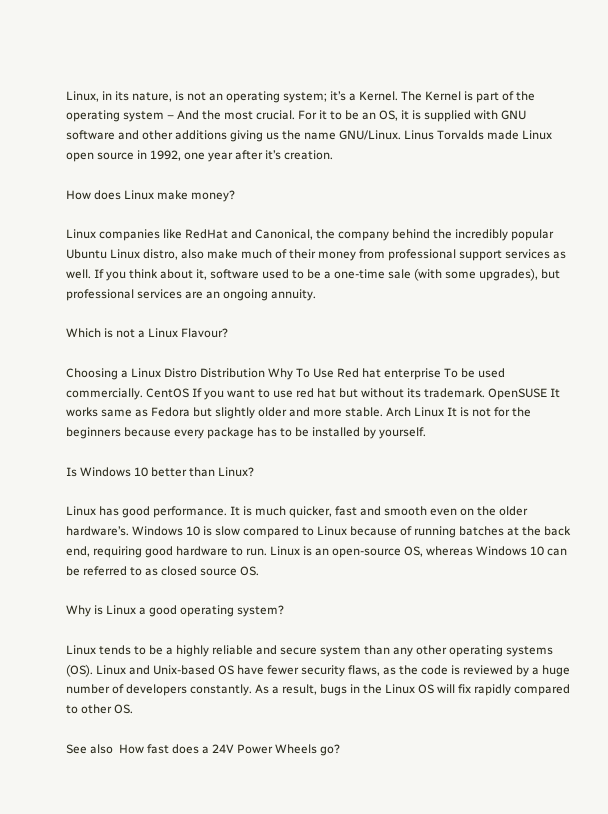Linux, in its nature, is not an operating system; it’s a Kernel. The Kernel is part of the operating system – And the most crucial. For it to be an OS, it is supplied with GNU software and other additions giving us the name GNU/Linux. Linus Torvalds made Linux open source in 1992, one year after it’s creation.

How does Linux make money?

Linux companies like RedHat and Canonical, the company behind the incredibly popular Ubuntu Linux distro, also make much of their money from professional support services as well. If you think about it, software used to be a one-time sale (with some upgrades), but professional services are an ongoing annuity.

Which is not a Linux Flavour?

Choosing a Linux Distro Distribution Why To Use Red hat enterprise To be used commercially. CentOS If you want to use red hat but without its trademark. OpenSUSE It works same as Fedora but slightly older and more stable. Arch Linux It is not for the beginners because every package has to be installed by yourself.

Is Windows 10 better than Linux?

Linux has good performance. It is much quicker, fast and smooth even on the older hardware’s. Windows 10 is slow compared to Linux because of running batches at the back end, requiring good hardware to run. Linux is an open-source OS, whereas Windows 10 can be referred to as closed source OS.

Why is Linux a good operating system?

Linux tends to be a highly reliable and secure system than any other operating systems (OS). Linux and Unix-based OS have fewer security flaws, as the code is reviewed by a huge number of developers constantly. As a result, bugs in the Linux OS will fix rapidly compared to other OS.

See also  How fast does a 24V Power Wheels go?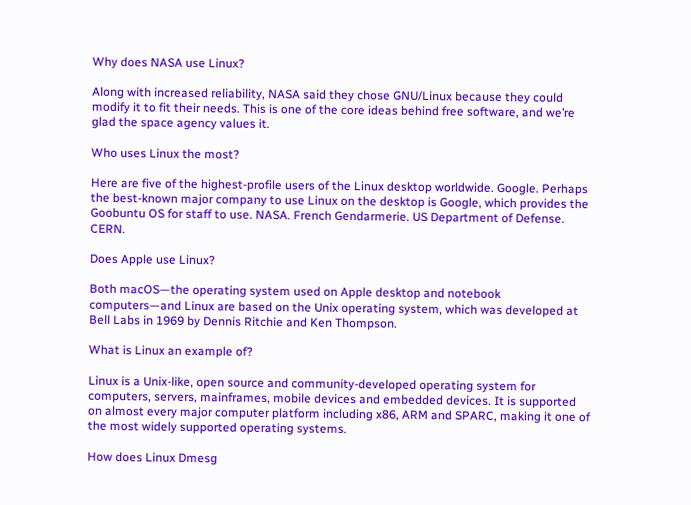Why does NASA use Linux?

Along with increased reliability, NASA said they chose GNU/Linux because they could modify it to fit their needs. This is one of the core ideas behind free software, and we’re glad the space agency values it.

Who uses Linux the most?

Here are five of the highest-profile users of the Linux desktop worldwide. Google. Perhaps the best-known major company to use Linux on the desktop is Google, which provides the Goobuntu OS for staff to use. NASA. French Gendarmerie. US Department of Defense. CERN.

Does Apple use Linux?

Both macOS—the operating system used on Apple desktop and notebook computers—and Linux are based on the Unix operating system, which was developed at Bell Labs in 1969 by Dennis Ritchie and Ken Thompson.

What is Linux an example of?

Linux is a Unix-like, open source and community-developed operating system for computers, servers, mainframes, mobile devices and embedded devices. It is supported on almost every major computer platform including x86, ARM and SPARC, making it one of the most widely supported operating systems.

How does Linux Dmesg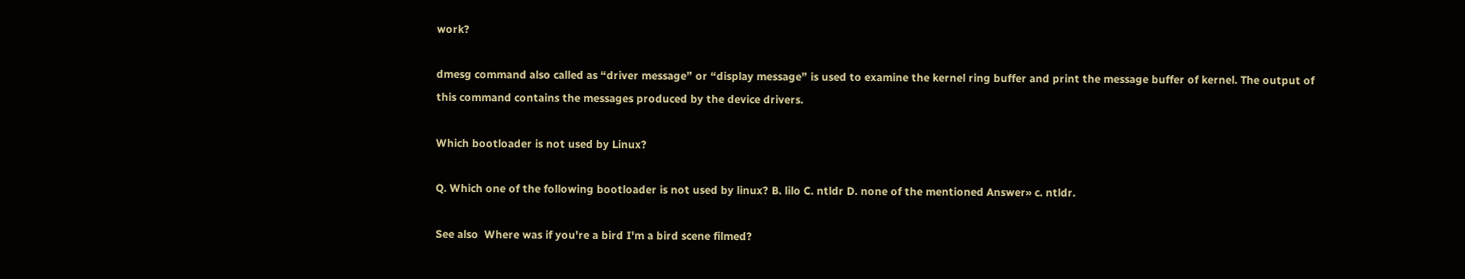work?

dmesg command also called as “driver message” or “display message” is used to examine the kernel ring buffer and print the message buffer of kernel. The output of this command contains the messages produced by the device drivers.

Which bootloader is not used by Linux?

Q. Which one of the following bootloader is not used by linux? B. lilo C. ntldr D. none of the mentioned Answer» c. ntldr.

See also  Where was if you're a bird I'm a bird scene filmed?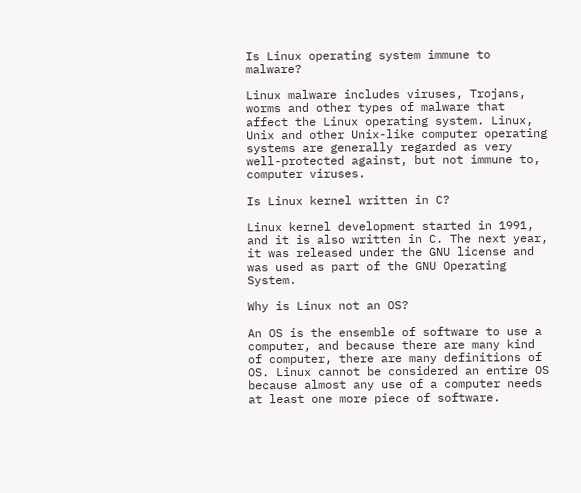Is Linux operating system immune to malware?

Linux malware includes viruses, Trojans, worms and other types of malware that affect the Linux operating system. Linux, Unix and other Unix-like computer operating systems are generally regarded as very well-protected against, but not immune to, computer viruses.

Is Linux kernel written in C?

Linux kernel development started in 1991, and it is also written in C. The next year, it was released under the GNU license and was used as part of the GNU Operating System.

Why is Linux not an OS?

An OS is the ensemble of software to use a computer, and because there are many kind of computer, there are many definitions of OS. Linux cannot be considered an entire OS because almost any use of a computer needs at least one more piece of software.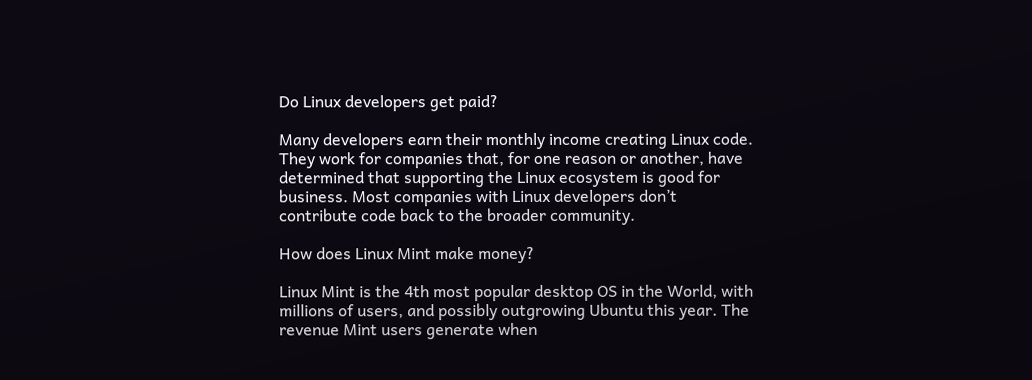Do Linux developers get paid?

Many developers earn their monthly income creating Linux code. They work for companies that, for one reason or another, have determined that supporting the Linux ecosystem is good for business. Most companies with Linux developers don’t contribute code back to the broader community.

How does Linux Mint make money?

Linux Mint is the 4th most popular desktop OS in the World, with millions of users, and possibly outgrowing Ubuntu this year. The revenue Mint users generate when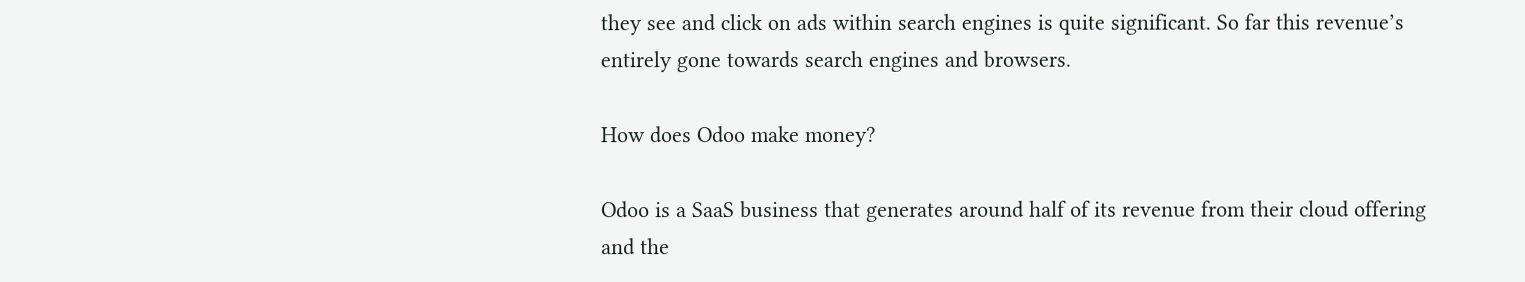they see and click on ads within search engines is quite significant. So far this revenue’s entirely gone towards search engines and browsers.

How does Odoo make money?

Odoo is a SaaS business that generates around half of its revenue from their cloud offering and the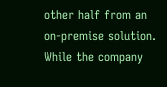other half from an on-premise solution. While the company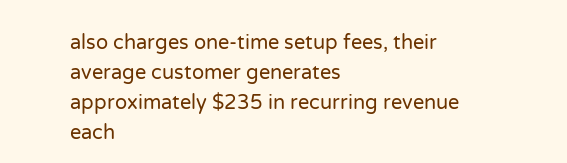also charges one-time setup fees, their average customer generates approximately $235 in recurring revenue each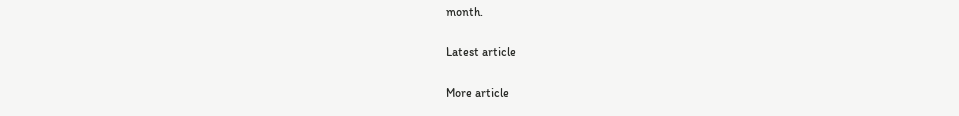month.

Latest article

More article